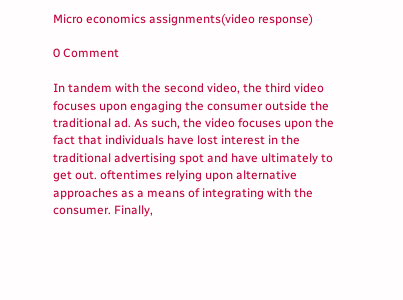Micro economics assignments(video response)

0 Comment

In tandem with the second video, the third video focuses upon engaging the consumer outside the traditional ad. As such, the video focuses upon the fact that individuals have lost interest in the traditional advertising spot and have ultimately to get out. oftentimes relying upon alternative approaches as a means of integrating with the consumer. Finally,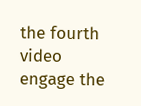the fourth video engage the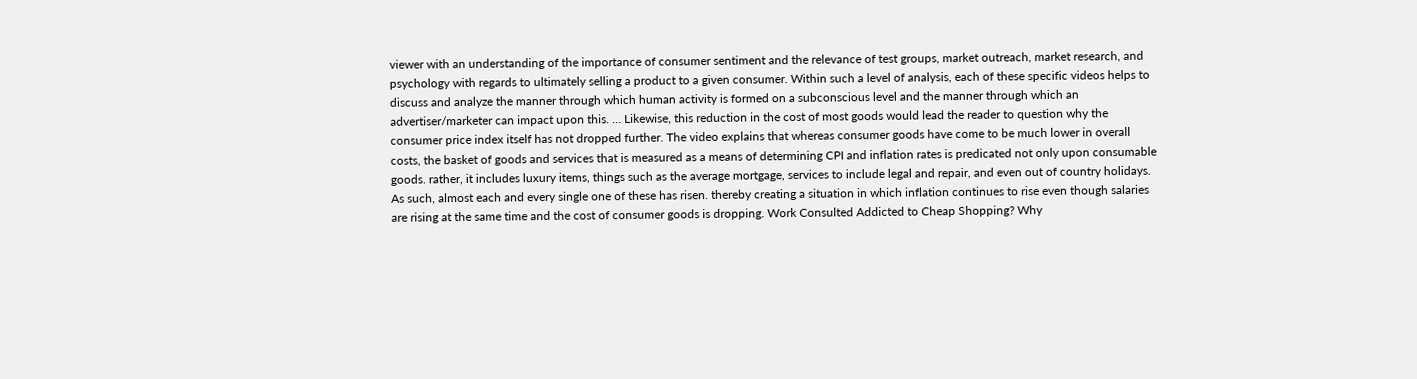viewer with an understanding of the importance of consumer sentiment and the relevance of test groups, market outreach, market research, and psychology with regards to ultimately selling a product to a given consumer. Within such a level of analysis, each of these specific videos helps to discuss and analyze the manner through which human activity is formed on a subconscious level and the manner through which an advertiser/marketer can impact upon this. … Likewise, this reduction in the cost of most goods would lead the reader to question why the consumer price index itself has not dropped further. The video explains that whereas consumer goods have come to be much lower in overall costs, the basket of goods and services that is measured as a means of determining CPI and inflation rates is predicated not only upon consumable goods. rather, it includes luxury items, things such as the average mortgage, services to include legal and repair, and even out of country holidays. As such, almost each and every single one of these has risen. thereby creating a situation in which inflation continues to rise even though salaries are rising at the same time and the cost of consumer goods is dropping. Work Consulted Addicted to Cheap Shopping? Why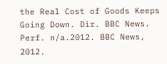the Real Cost of Goods Keeps Going Down. Dir. BBC News. Perf. n/a.2012. BBC News, 2012.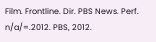Film. Frontline. Dir. PBS News. Perf. n/a/=.2012. PBS, 2012.